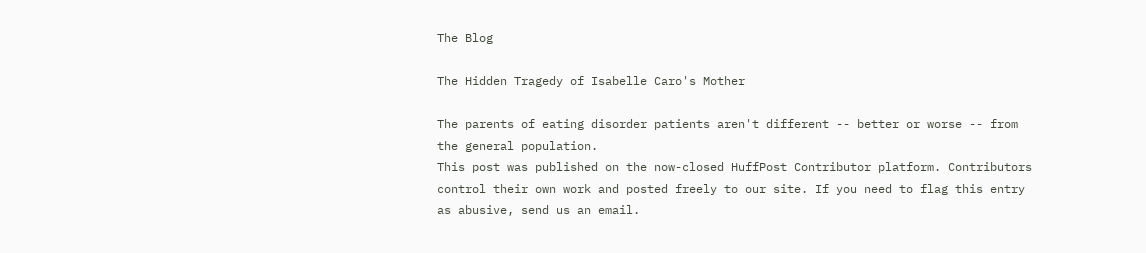The Blog

The Hidden Tragedy of Isabelle Caro's Mother

The parents of eating disorder patients aren't different -- better or worse -- from the general population.
This post was published on the now-closed HuffPost Contributor platform. Contributors control their own work and posted freely to our site. If you need to flag this entry as abusive, send us an email.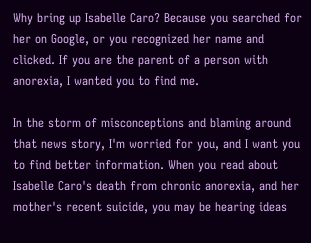Why bring up Isabelle Caro? Because you searched for her on Google, or you recognized her name and clicked. If you are the parent of a person with anorexia, I wanted you to find me.

In the storm of misconceptions and blaming around that news story, I'm worried for you, and I want you to find better information. When you read about Isabelle Caro's death from chronic anorexia, and her mother's recent suicide, you may be hearing ideas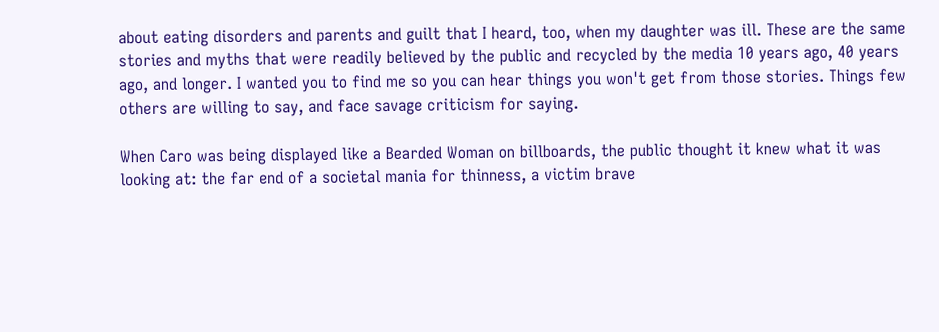about eating disorders and parents and guilt that I heard, too, when my daughter was ill. These are the same stories and myths that were readily believed by the public and recycled by the media 10 years ago, 40 years ago, and longer. I wanted you to find me so you can hear things you won't get from those stories. Things few others are willing to say, and face savage criticism for saying.

When Caro was being displayed like a Bearded Woman on billboards, the public thought it knew what it was looking at: the far end of a societal mania for thinness, a victim brave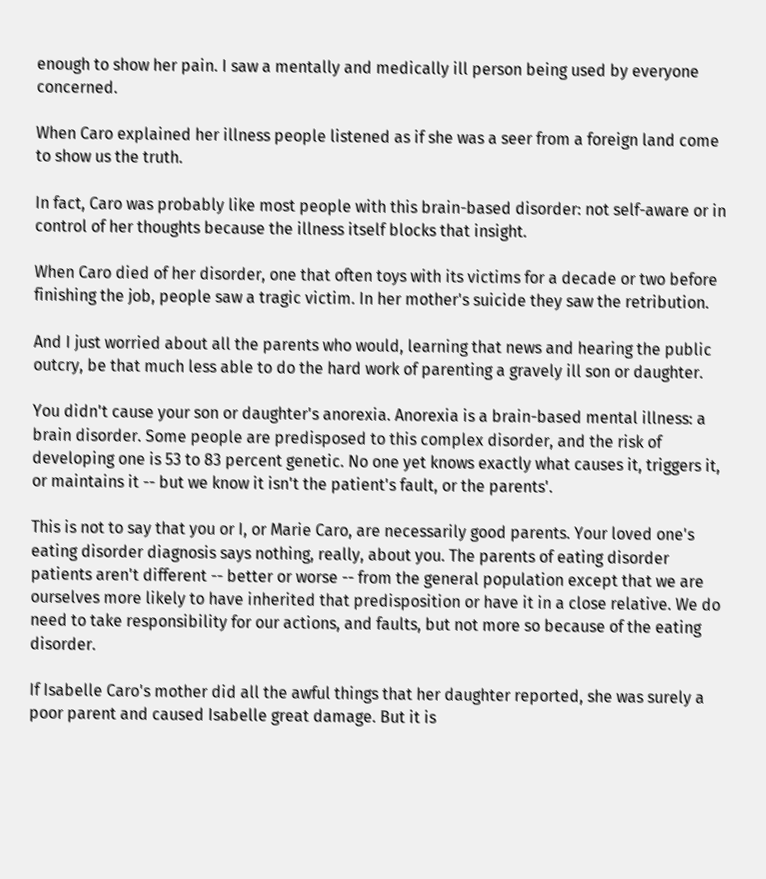enough to show her pain. I saw a mentally and medically ill person being used by everyone concerned.

When Caro explained her illness people listened as if she was a seer from a foreign land come to show us the truth.

In fact, Caro was probably like most people with this brain-based disorder: not self-aware or in control of her thoughts because the illness itself blocks that insight.

When Caro died of her disorder, one that often toys with its victims for a decade or two before finishing the job, people saw a tragic victim. In her mother's suicide they saw the retribution.

And I just worried about all the parents who would, learning that news and hearing the public outcry, be that much less able to do the hard work of parenting a gravely ill son or daughter.

You didn't cause your son or daughter's anorexia. Anorexia is a brain-based mental illness: a brain disorder. Some people are predisposed to this complex disorder, and the risk of developing one is 53 to 83 percent genetic. No one yet knows exactly what causes it, triggers it, or maintains it -- but we know it isn't the patient's fault, or the parents'.

This is not to say that you or I, or Marie Caro, are necessarily good parents. Your loved one's eating disorder diagnosis says nothing, really, about you. The parents of eating disorder patients aren't different -- better or worse -- from the general population except that we are ourselves more likely to have inherited that predisposition or have it in a close relative. We do need to take responsibility for our actions, and faults, but not more so because of the eating disorder.

If Isabelle Caro's mother did all the awful things that her daughter reported, she was surely a poor parent and caused Isabelle great damage. But it is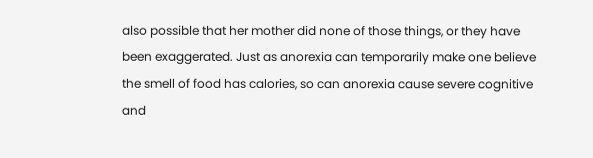also possible that her mother did none of those things, or they have been exaggerated. Just as anorexia can temporarily make one believe the smell of food has calories, so can anorexia cause severe cognitive and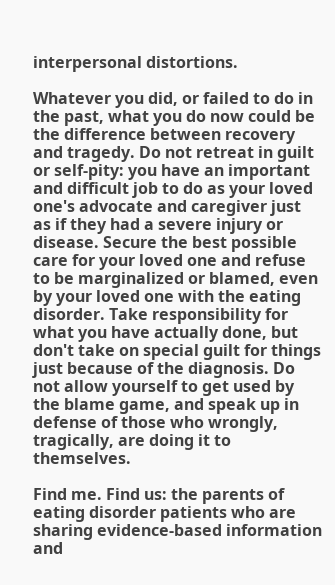interpersonal distortions.

Whatever you did, or failed to do in the past, what you do now could be the difference between recovery and tragedy. Do not retreat in guilt or self-pity: you have an important and difficult job to do as your loved one's advocate and caregiver just as if they had a severe injury or disease. Secure the best possible care for your loved one and refuse to be marginalized or blamed, even by your loved one with the eating disorder. Take responsibility for what you have actually done, but don't take on special guilt for things just because of the diagnosis. Do not allow yourself to get used by the blame game, and speak up in defense of those who wrongly, tragically, are doing it to themselves.

Find me. Find us: the parents of eating disorder patients who are sharing evidence-based information and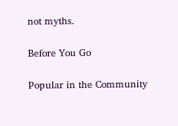not myths.

Before You Go

Popular in the Community